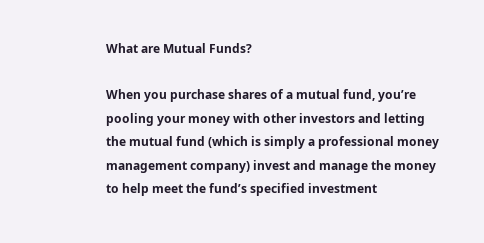What are Mutual Funds?

When you purchase shares of a mutual fund, you’re pooling your money with other investors and letting the mutual fund (which is simply a professional money management company) invest and manage the money to help meet the fund’s specified investment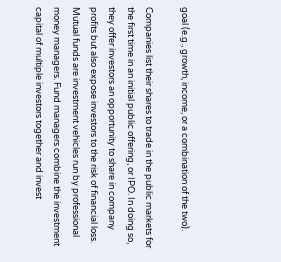goal (e.g., growth, income, or a combination of the two).

Companies list their shares to trade in the public markets for the first time in an initial public offering, or IPO. In doing so, they offer investors an opportunity to share in company profits but also expose investors to the risk of financial loss. Mutual funds are investment vehicles run by professional money managers. Fund managers combine the investment capital of multiple investors together and invest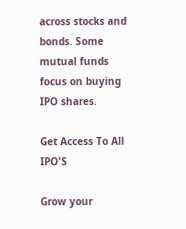across stocks and bonds. Some mutual funds focus on buying IPO shares.

Get Access To All IPO'S

Grow your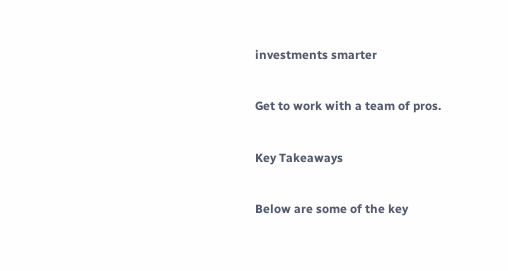investments smarter

Get to work with a team of pros.

Key Takeaways

Below are some of the key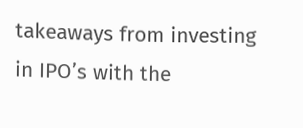takeaways from investing in IPO’s with the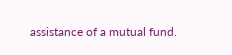assistance of a mutual fund.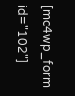[mc4wp_form id="102"]